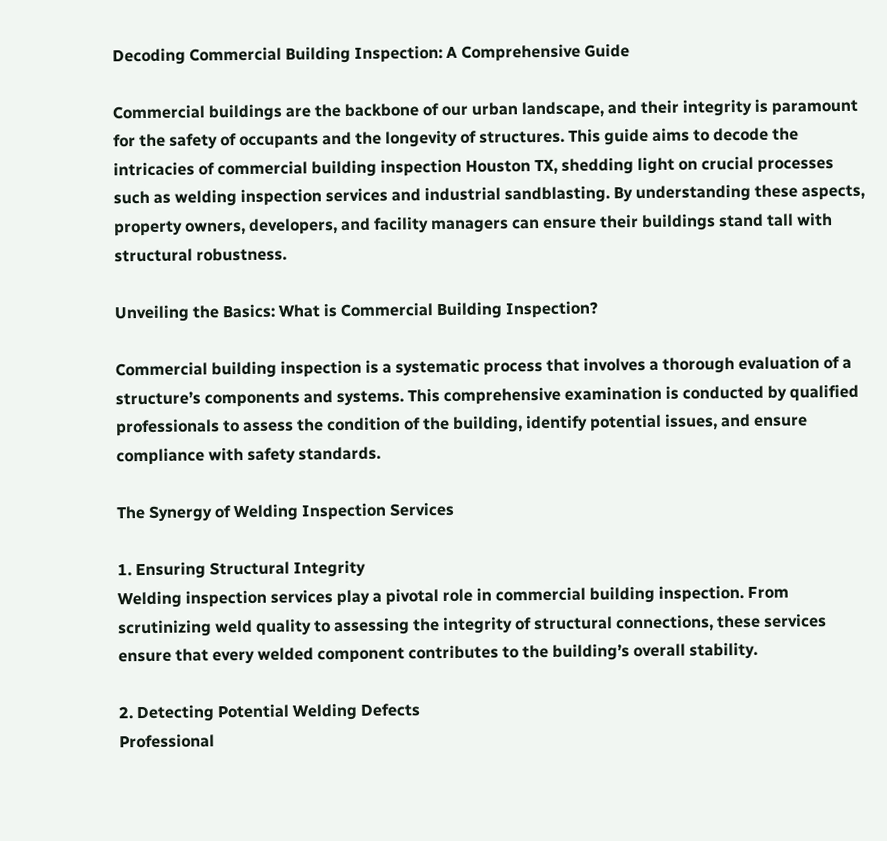Decoding Commercial Building Inspection: A Comprehensive Guide

Commercial buildings are the backbone of our urban landscape, and their integrity is paramount for the safety of occupants and the longevity of structures. This guide aims to decode the intricacies of commercial building inspection Houston TX, shedding light on crucial processes such as welding inspection services and industrial sandblasting. By understanding these aspects, property owners, developers, and facility managers can ensure their buildings stand tall with structural robustness.

Unveiling the Basics: What is Commercial Building Inspection?

Commercial building inspection is a systematic process that involves a thorough evaluation of a structure’s components and systems. This comprehensive examination is conducted by qualified professionals to assess the condition of the building, identify potential issues, and ensure compliance with safety standards.

The Synergy of Welding Inspection Services

1. Ensuring Structural Integrity
Welding inspection services play a pivotal role in commercial building inspection. From scrutinizing weld quality to assessing the integrity of structural connections, these services ensure that every welded component contributes to the building’s overall stability.

2. Detecting Potential Welding Defects
Professional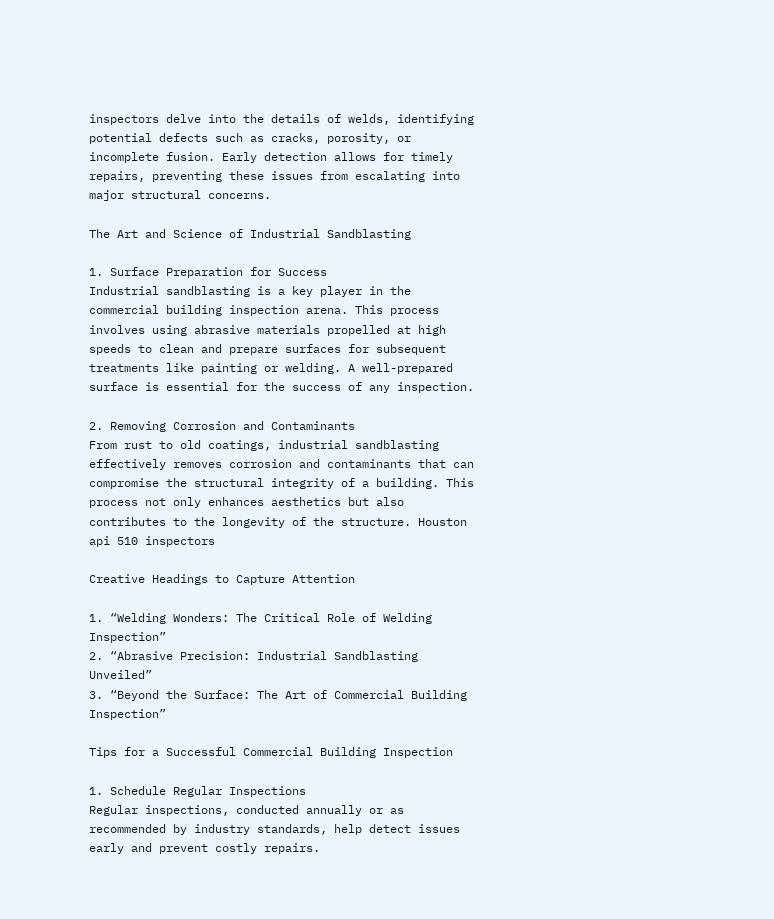inspectors delve into the details of welds, identifying potential defects such as cracks, porosity, or incomplete fusion. Early detection allows for timely repairs, preventing these issues from escalating into major structural concerns.

The Art and Science of Industrial Sandblasting

1. Surface Preparation for Success
Industrial sandblasting is a key player in the commercial building inspection arena. This process involves using abrasive materials propelled at high speeds to clean and prepare surfaces for subsequent treatments like painting or welding. A well-prepared surface is essential for the success of any inspection.

2. Removing Corrosion and Contaminants
From rust to old coatings, industrial sandblasting effectively removes corrosion and contaminants that can compromise the structural integrity of a building. This process not only enhances aesthetics but also contributes to the longevity of the structure. Houston api 510 inspectors

Creative Headings to Capture Attention

1. “Welding Wonders: The Critical Role of Welding Inspection”
2. “Abrasive Precision: Industrial Sandblasting Unveiled”
3. “Beyond the Surface: The Art of Commercial Building Inspection”

Tips for a Successful Commercial Building Inspection

1. Schedule Regular Inspections
Regular inspections, conducted annually or as recommended by industry standards, help detect issues early and prevent costly repairs.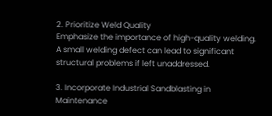2. Prioritize Weld Quality
Emphasize the importance of high-quality welding. A small welding defect can lead to significant structural problems if left unaddressed.

3. Incorporate Industrial Sandblasting in Maintenance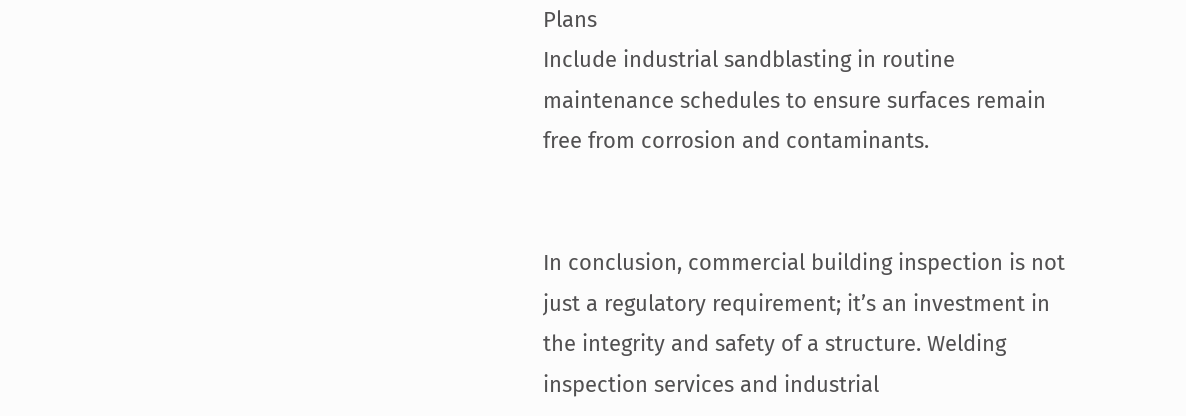Plans
Include industrial sandblasting in routine maintenance schedules to ensure surfaces remain free from corrosion and contaminants.


In conclusion, commercial building inspection is not just a regulatory requirement; it’s an investment in the integrity and safety of a structure. Welding inspection services and industrial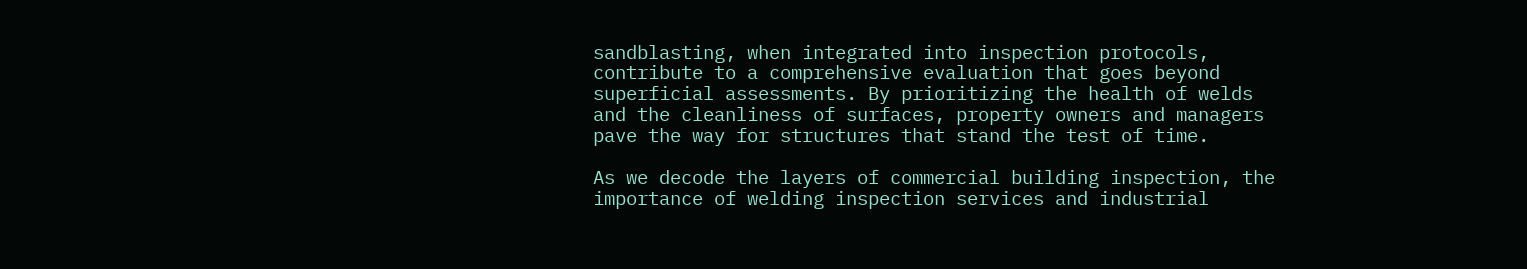sandblasting, when integrated into inspection protocols, contribute to a comprehensive evaluation that goes beyond superficial assessments. By prioritizing the health of welds and the cleanliness of surfaces, property owners and managers pave the way for structures that stand the test of time.

As we decode the layers of commercial building inspection, the importance of welding inspection services and industrial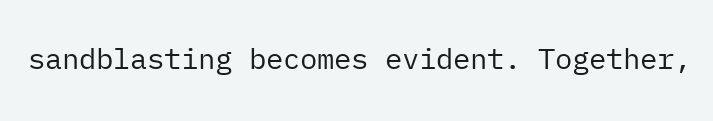sandblasting becomes evident. Together,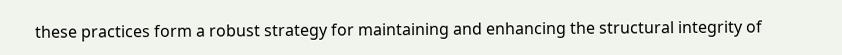these practices form a robust strategy for maintaining and enhancing the structural integrity of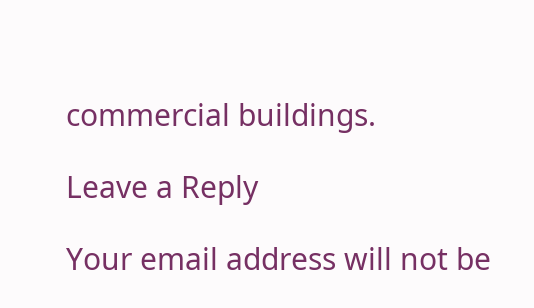commercial buildings.

Leave a Reply

Your email address will not be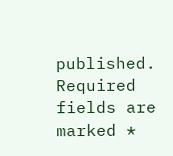published. Required fields are marked *